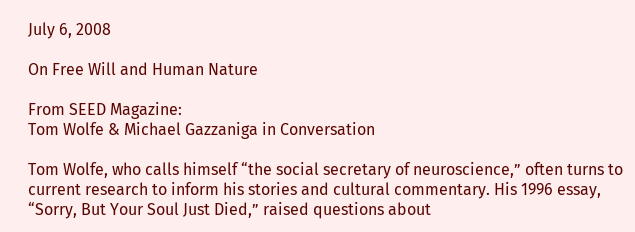July 6, 2008

On Free Will and Human Nature

From SEED Magazine:
Tom Wolfe & Michael Gazzaniga in Conversation

Tom Wolfe, who calls himself “the social secretary of neuroscience,” often turns to current research to inform his stories and cultural commentary. His 1996 essay, “Sorry, But Your Soul Just Died,” raised questions about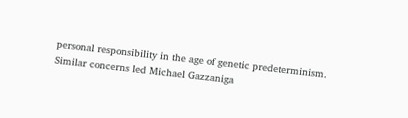personal responsibility in the age of genetic predeterminism. Similar concerns led Michael Gazzaniga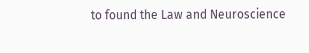to found the Law and Neuroscience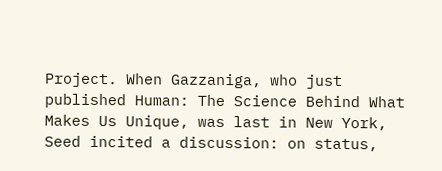Project. When Gazzaniga, who just published Human: The Science Behind What Makes Us Unique, was last in New York, Seed incited a discussion: on status,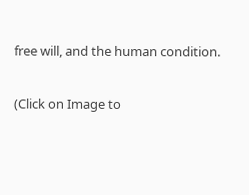free will, and the human condition.

(Click on Image to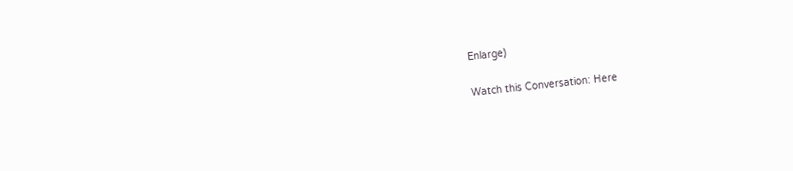Enlarge)

Watch this Conversation: Here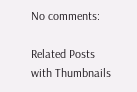No comments:

Related Posts with Thumbnails